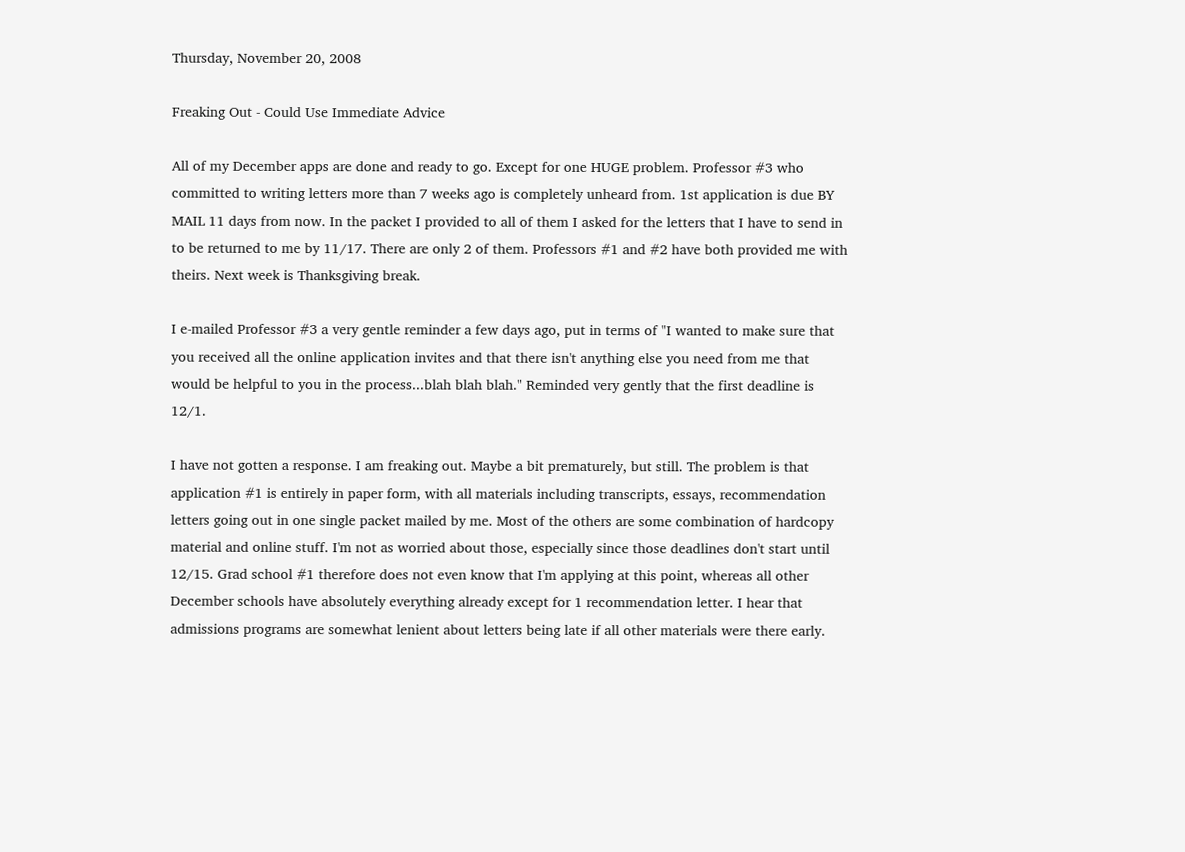Thursday, November 20, 2008

Freaking Out - Could Use Immediate Advice

All of my December apps are done and ready to go. Except for one HUGE problem. Professor #3 who committed to writing letters more than 7 weeks ago is completely unheard from. 1st application is due BY MAIL 11 days from now. In the packet I provided to all of them I asked for the letters that I have to send in to be returned to me by 11/17. There are only 2 of them. Professors #1 and #2 have both provided me with theirs. Next week is Thanksgiving break.

I e-mailed Professor #3 a very gentle reminder a few days ago, put in terms of "I wanted to make sure that you received all the online application invites and that there isn't anything else you need from me that would be helpful to you in the process...blah blah blah." Reminded very gently that the first deadline is 12/1.

I have not gotten a response. I am freaking out. Maybe a bit prematurely, but still. The problem is that application #1 is entirely in paper form, with all materials including transcripts, essays, recommendation letters going out in one single packet mailed by me. Most of the others are some combination of hardcopy material and online stuff. I'm not as worried about those, especially since those deadlines don't start until 12/15. Grad school #1 therefore does not even know that I'm applying at this point, whereas all other December schools have absolutely everything already except for 1 recommendation letter. I hear that admissions programs are somewhat lenient about letters being late if all other materials were there early.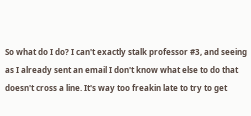So what do I do? I can't exactly stalk professor #3, and seeing as I already sent an email I don't know what else to do that doesn't cross a line. It's way too freakin late to try to get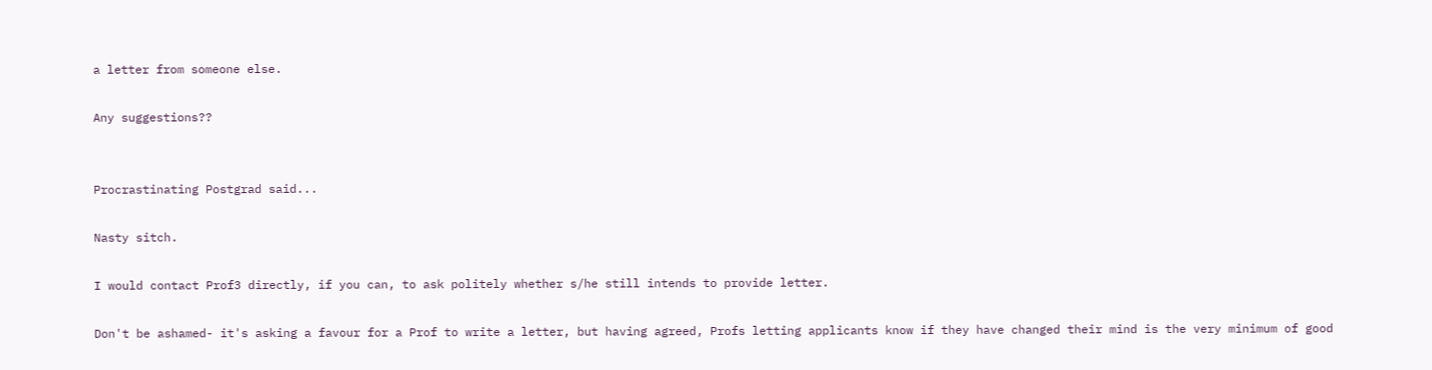a letter from someone else.

Any suggestions??


Procrastinating Postgrad said...

Nasty sitch.

I would contact Prof3 directly, if you can, to ask politely whether s/he still intends to provide letter.

Don't be ashamed- it's asking a favour for a Prof to write a letter, but having agreed, Profs letting applicants know if they have changed their mind is the very minimum of good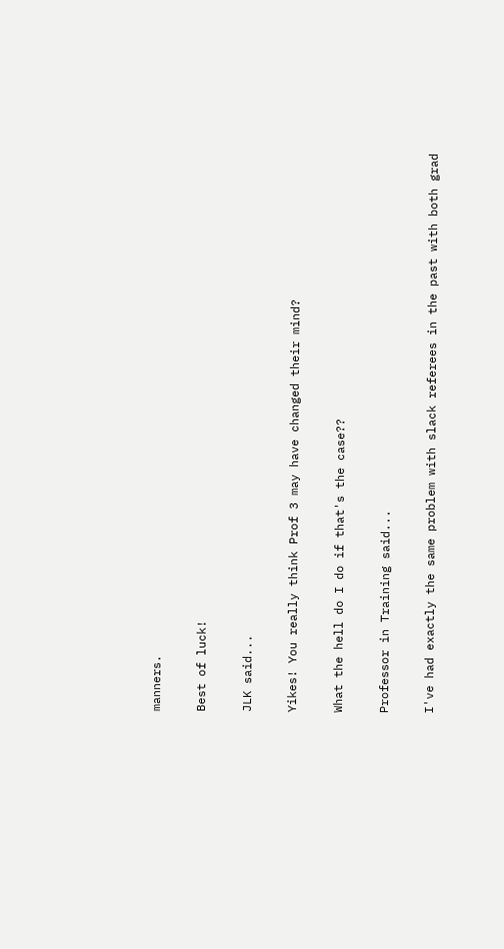manners.

Best of luck!

JLK said...

Yikes! You really think Prof 3 may have changed their mind?

What the hell do I do if that's the case??

Professor in Training said...

I've had exactly the same problem with slack referees in the past with both grad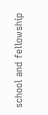school and fellowship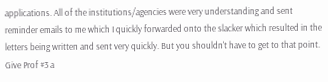applications. All of the institutions/agencies were very understanding and sent reminder emails to me which I quickly forwarded onto the slacker which resulted in the letters being written and sent very quickly. But you shouldn't have to get to that point. Give Prof #3 a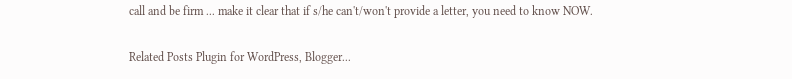call and be firm ... make it clear that if s/he can't/won't provide a letter, you need to know NOW.

Related Posts Plugin for WordPress, Blogger...